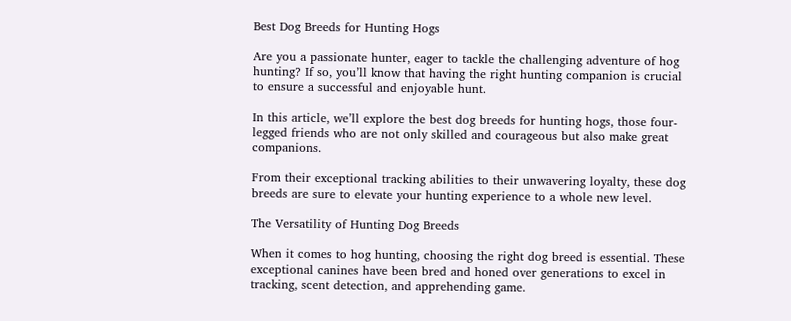Best Dog Breeds for Hunting Hogs

Are you a passionate hunter, eager to tackle the challenging adventure of hog hunting? If so, you’ll know that having the right hunting companion is crucial to ensure a successful and enjoyable hunt.

In this article, we’ll explore the best dog breeds for hunting hogs, those four-legged friends who are not only skilled and courageous but also make great companions.

From their exceptional tracking abilities to their unwavering loyalty, these dog breeds are sure to elevate your hunting experience to a whole new level.

The Versatility of Hunting Dog Breeds

When it comes to hog hunting, choosing the right dog breed is essential. These exceptional canines have been bred and honed over generations to excel in tracking, scent detection, and apprehending game.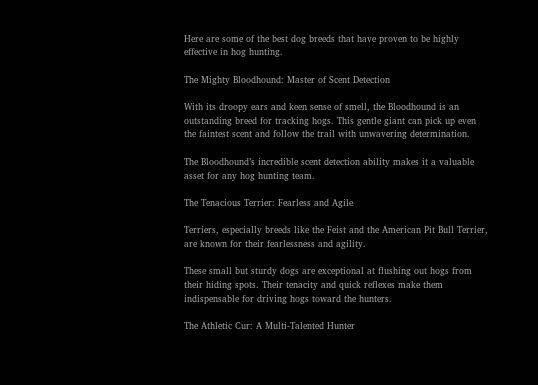Here are some of the best dog breeds that have proven to be highly effective in hog hunting.

The Mighty Bloodhound: Master of Scent Detection

With its droopy ears and keen sense of smell, the Bloodhound is an outstanding breed for tracking hogs. This gentle giant can pick up even the faintest scent and follow the trail with unwavering determination.

The Bloodhound’s incredible scent detection ability makes it a valuable asset for any hog hunting team.

The Tenacious Terrier: Fearless and Agile

Terriers, especially breeds like the Feist and the American Pit Bull Terrier, are known for their fearlessness and agility.

These small but sturdy dogs are exceptional at flushing out hogs from their hiding spots. Their tenacity and quick reflexes make them indispensable for driving hogs toward the hunters.

The Athletic Cur: A Multi-Talented Hunter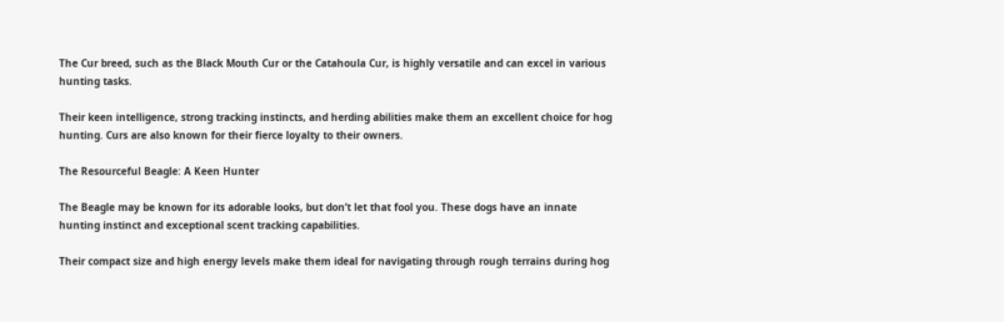The Cur breed, such as the Black Mouth Cur or the Catahoula Cur, is highly versatile and can excel in various hunting tasks.

Their keen intelligence, strong tracking instincts, and herding abilities make them an excellent choice for hog hunting. Curs are also known for their fierce loyalty to their owners.

The Resourceful Beagle: A Keen Hunter

The Beagle may be known for its adorable looks, but don’t let that fool you. These dogs have an innate hunting instinct and exceptional scent tracking capabilities.

Their compact size and high energy levels make them ideal for navigating through rough terrains during hog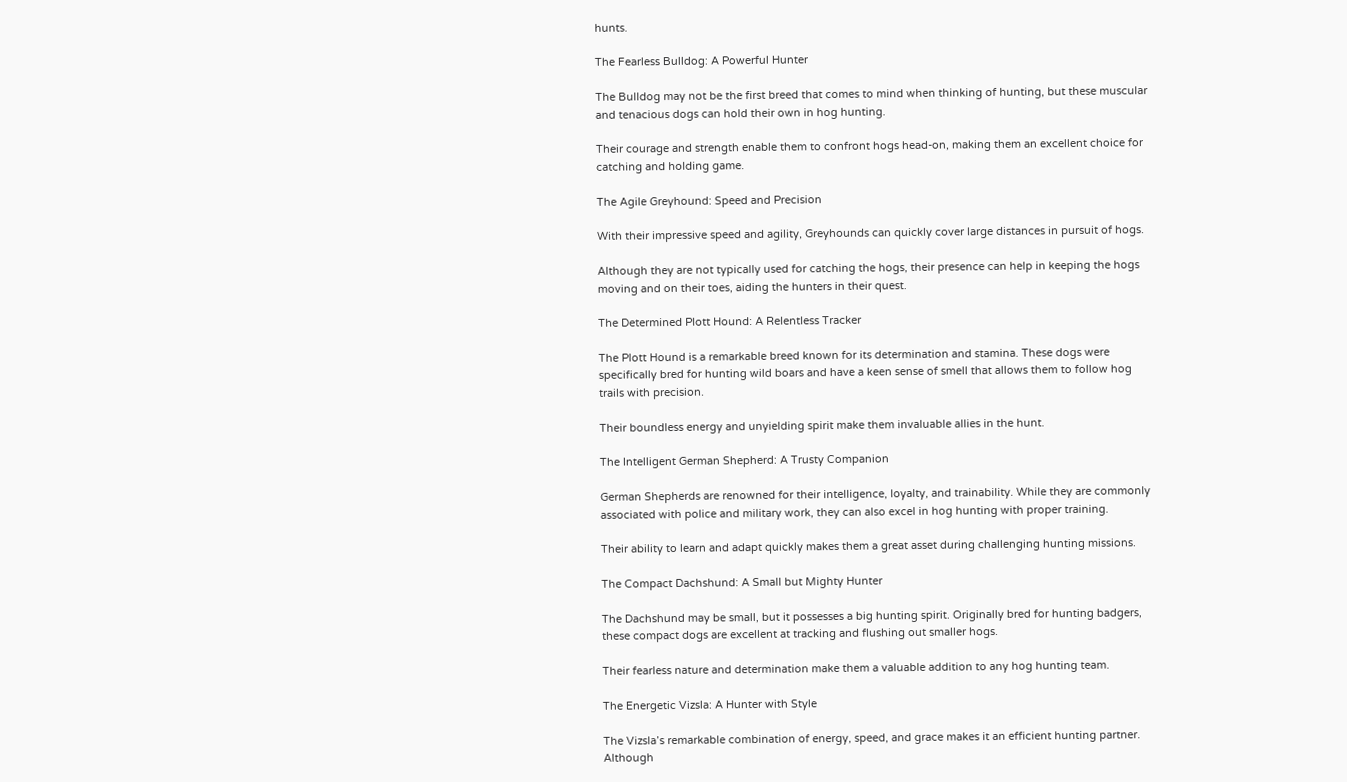hunts.

The Fearless Bulldog: A Powerful Hunter

The Bulldog may not be the first breed that comes to mind when thinking of hunting, but these muscular and tenacious dogs can hold their own in hog hunting.

Their courage and strength enable them to confront hogs head-on, making them an excellent choice for catching and holding game.

The Agile Greyhound: Speed and Precision

With their impressive speed and agility, Greyhounds can quickly cover large distances in pursuit of hogs.

Although they are not typically used for catching the hogs, their presence can help in keeping the hogs moving and on their toes, aiding the hunters in their quest.

The Determined Plott Hound: A Relentless Tracker

The Plott Hound is a remarkable breed known for its determination and stamina. These dogs were specifically bred for hunting wild boars and have a keen sense of smell that allows them to follow hog trails with precision.

Their boundless energy and unyielding spirit make them invaluable allies in the hunt.

The Intelligent German Shepherd: A Trusty Companion

German Shepherds are renowned for their intelligence, loyalty, and trainability. While they are commonly associated with police and military work, they can also excel in hog hunting with proper training.

Their ability to learn and adapt quickly makes them a great asset during challenging hunting missions.

The Compact Dachshund: A Small but Mighty Hunter

The Dachshund may be small, but it possesses a big hunting spirit. Originally bred for hunting badgers, these compact dogs are excellent at tracking and flushing out smaller hogs.

Their fearless nature and determination make them a valuable addition to any hog hunting team.

The Energetic Vizsla: A Hunter with Style

The Vizsla’s remarkable combination of energy, speed, and grace makes it an efficient hunting partner. Although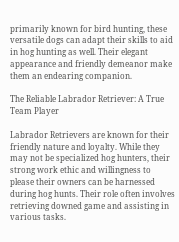primarily known for bird hunting, these versatile dogs can adapt their skills to aid in hog hunting as well. Their elegant appearance and friendly demeanor make them an endearing companion.

The Reliable Labrador Retriever: A True Team Player

Labrador Retrievers are known for their friendly nature and loyalty. While they may not be specialized hog hunters, their strong work ethic and willingness to please their owners can be harnessed during hog hunts. Their role often involves retrieving downed game and assisting in various tasks.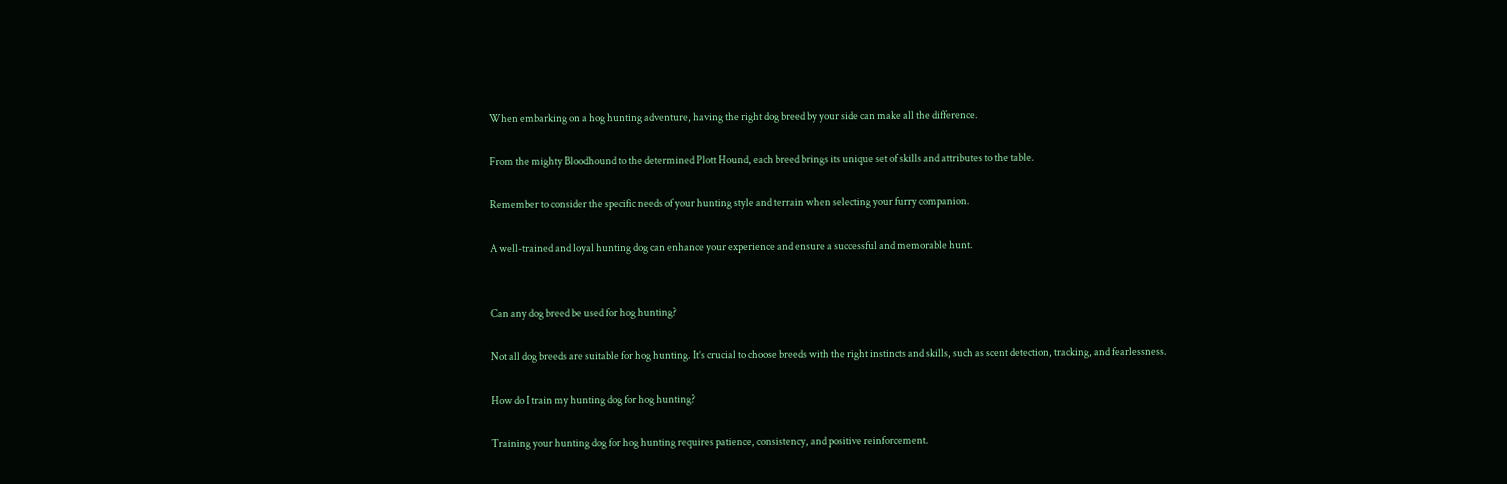When embarking on a hog hunting adventure, having the right dog breed by your side can make all the difference.

From the mighty Bloodhound to the determined Plott Hound, each breed brings its unique set of skills and attributes to the table.

Remember to consider the specific needs of your hunting style and terrain when selecting your furry companion.

A well-trained and loyal hunting dog can enhance your experience and ensure a successful and memorable hunt.


Can any dog breed be used for hog hunting?

Not all dog breeds are suitable for hog hunting. It’s crucial to choose breeds with the right instincts and skills, such as scent detection, tracking, and fearlessness.

How do I train my hunting dog for hog hunting?

Training your hunting dog for hog hunting requires patience, consistency, and positive reinforcement.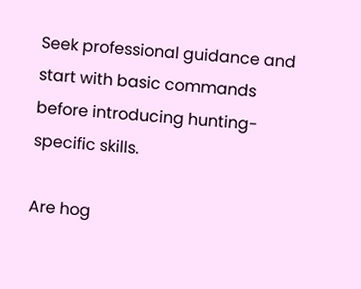Seek professional guidance and start with basic commands before introducing hunting-specific skills.

Are hog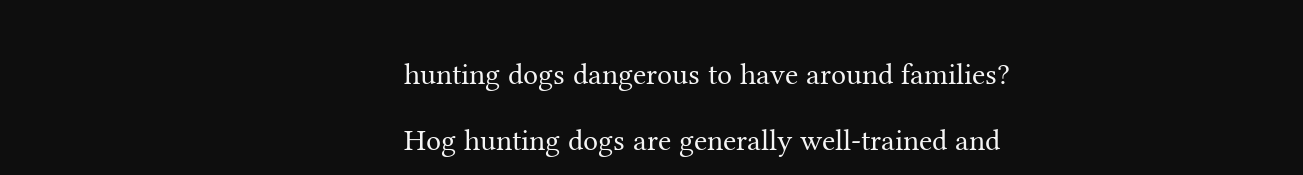hunting dogs dangerous to have around families?

Hog hunting dogs are generally well-trained and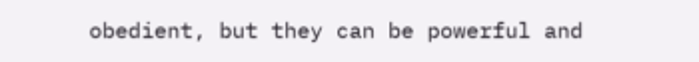obedient, but they can be powerful and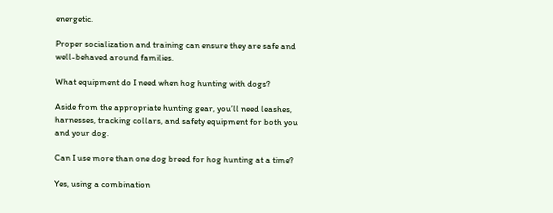energetic.

Proper socialization and training can ensure they are safe and well-behaved around families.

What equipment do I need when hog hunting with dogs?

Aside from the appropriate hunting gear, you’ll need leashes, harnesses, tracking collars, and safety equipment for both you and your dog.

Can I use more than one dog breed for hog hunting at a time?

Yes, using a combination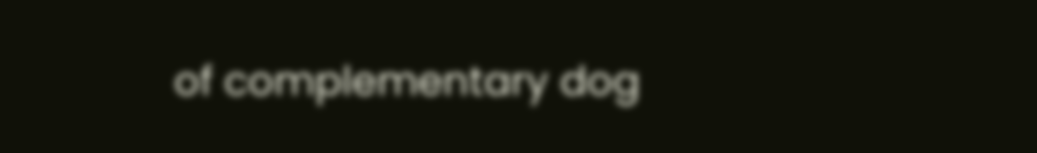of complementary dog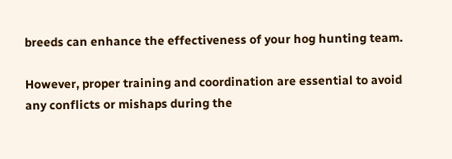breeds can enhance the effectiveness of your hog hunting team.

However, proper training and coordination are essential to avoid any conflicts or mishaps during the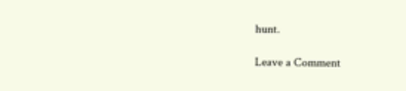hunt.

Leave a Comment